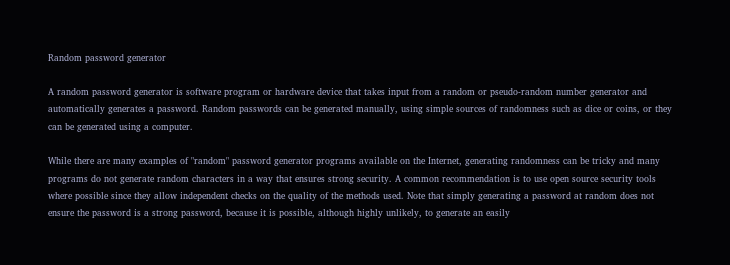Random password generator

A random password generator is software program or hardware device that takes input from a random or pseudo-random number generator and automatically generates a password. Random passwords can be generated manually, using simple sources of randomness such as dice or coins, or they can be generated using a computer.

While there are many examples of "random" password generator programs available on the Internet, generating randomness can be tricky and many programs do not generate random characters in a way that ensures strong security. A common recommendation is to use open source security tools where possible since they allow independent checks on the quality of the methods used. Note that simply generating a password at random does not ensure the password is a strong password, because it is possible, although highly unlikely, to generate an easily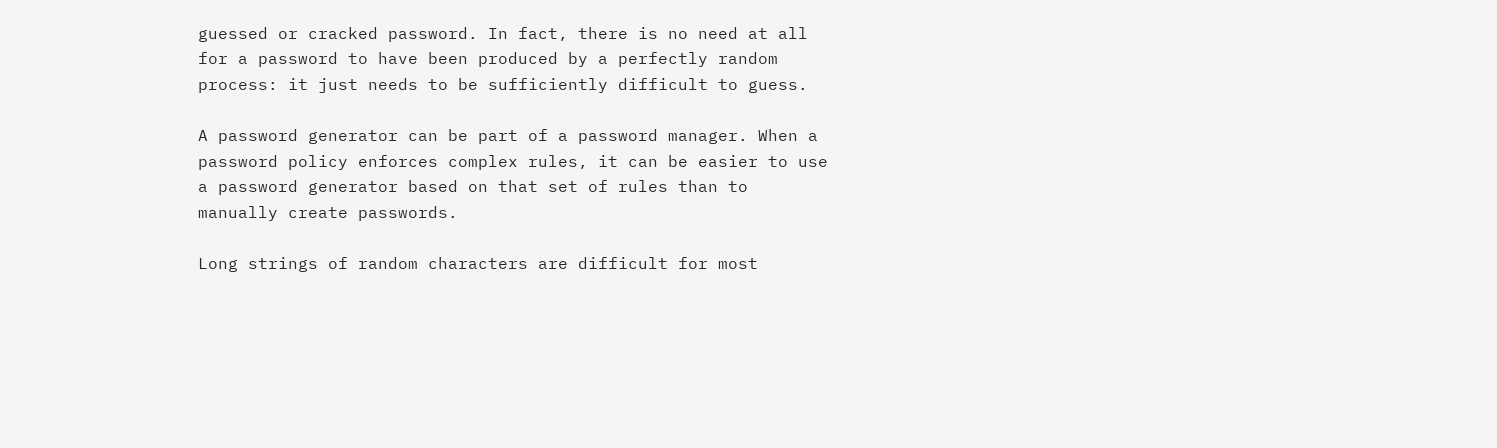guessed or cracked password. In fact, there is no need at all for a password to have been produced by a perfectly random process: it just needs to be sufficiently difficult to guess.

A password generator can be part of a password manager. When a password policy enforces complex rules, it can be easier to use a password generator based on that set of rules than to manually create passwords.

Long strings of random characters are difficult for most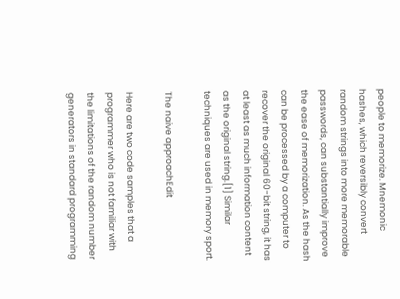people to memorize. Mnemonic hashes, which reversibly convert random strings into more memorable passwords, can substantially improve the ease of memorization. As the hash can be processed by a computer to recover the original 60-bit string, it has at least as much information content as the original string.[1] Similar techniques are used in memory sport.

The naive approachEdit

Here are two code samples that a programmer who is not familiar with the limitations of the random number generators in standard programming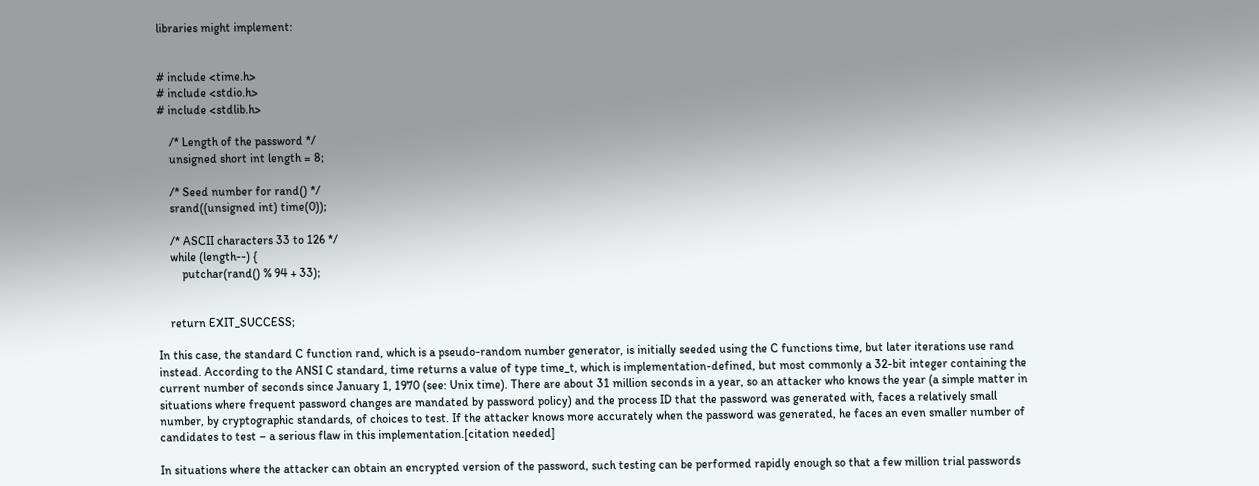libraries might implement:


# include <time.h>
# include <stdio.h>
# include <stdlib.h>

    /* Length of the password */
    unsigned short int length = 8;

    /* Seed number for rand() */
    srand((unsigned int) time(0));

    /* ASCII characters 33 to 126 */
    while (length--) {
        putchar(rand() % 94 + 33);


    return EXIT_SUCCESS;

In this case, the standard C function rand, which is a pseudo-random number generator, is initially seeded using the C functions time, but later iterations use rand instead. According to the ANSI C standard, time returns a value of type time_t, which is implementation-defined, but most commonly a 32-bit integer containing the current number of seconds since January 1, 1970 (see: Unix time). There are about 31 million seconds in a year, so an attacker who knows the year (a simple matter in situations where frequent password changes are mandated by password policy) and the process ID that the password was generated with, faces a relatively small number, by cryptographic standards, of choices to test. If the attacker knows more accurately when the password was generated, he faces an even smaller number of candidates to test – a serious flaw in this implementation.[citation needed]

In situations where the attacker can obtain an encrypted version of the password, such testing can be performed rapidly enough so that a few million trial passwords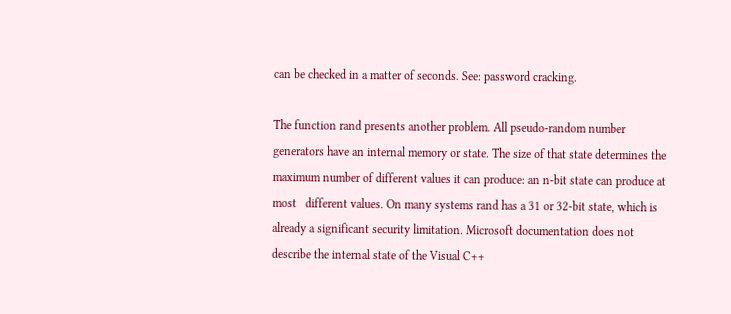can be checked in a matter of seconds. See: password cracking.

The function rand presents another problem. All pseudo-random number generators have an internal memory or state. The size of that state determines the maximum number of different values it can produce: an n-bit state can produce at most   different values. On many systems rand has a 31 or 32-bit state, which is already a significant security limitation. Microsoft documentation does not describe the internal state of the Visual C++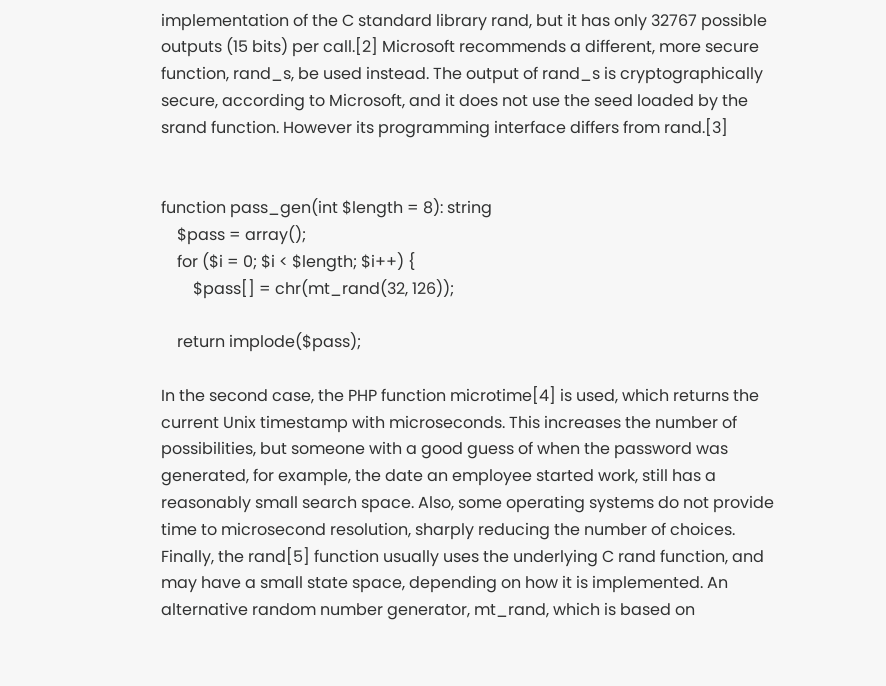implementation of the C standard library rand, but it has only 32767 possible outputs (15 bits) per call.[2] Microsoft recommends a different, more secure function, rand_s, be used instead. The output of rand_s is cryptographically secure, according to Microsoft, and it does not use the seed loaded by the srand function. However its programming interface differs from rand.[3]


function pass_gen(int $length = 8): string
    $pass = array();
    for ($i = 0; $i < $length; $i++) {
        $pass[] = chr(mt_rand(32, 126));

    return implode($pass);

In the second case, the PHP function microtime[4] is used, which returns the current Unix timestamp with microseconds. This increases the number of possibilities, but someone with a good guess of when the password was generated, for example, the date an employee started work, still has a reasonably small search space. Also, some operating systems do not provide time to microsecond resolution, sharply reducing the number of choices. Finally, the rand[5] function usually uses the underlying C rand function, and may have a small state space, depending on how it is implemented. An alternative random number generator, mt_rand, which is based on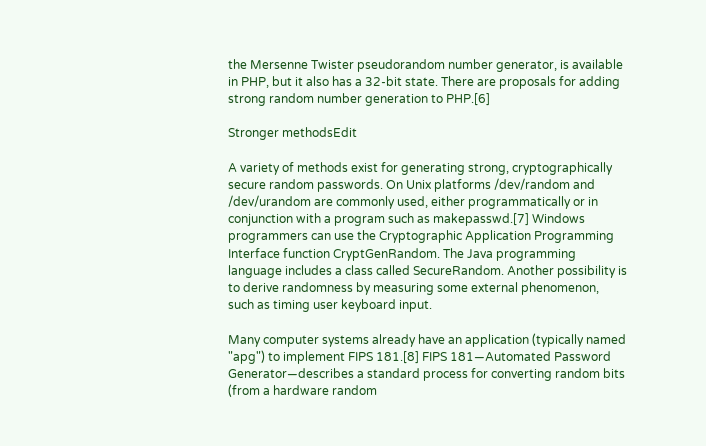the Mersenne Twister pseudorandom number generator, is available in PHP, but it also has a 32-bit state. There are proposals for adding strong random number generation to PHP.[6]

Stronger methodsEdit

A variety of methods exist for generating strong, cryptographically secure random passwords. On Unix platforms /dev/random and /dev/urandom are commonly used, either programmatically or in conjunction with a program such as makepasswd.[7] Windows programmers can use the Cryptographic Application Programming Interface function CryptGenRandom. The Java programming language includes a class called SecureRandom. Another possibility is to derive randomness by measuring some external phenomenon, such as timing user keyboard input.

Many computer systems already have an application (typically named "apg") to implement FIPS 181.[8] FIPS 181—Automated Password Generator—describes a standard process for converting random bits (from a hardware random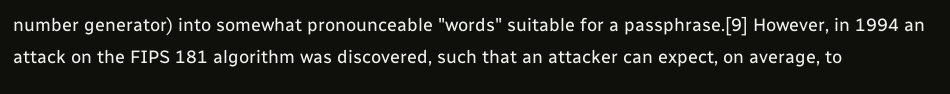number generator) into somewhat pronounceable "words" suitable for a passphrase.[9] However, in 1994 an attack on the FIPS 181 algorithm was discovered, such that an attacker can expect, on average, to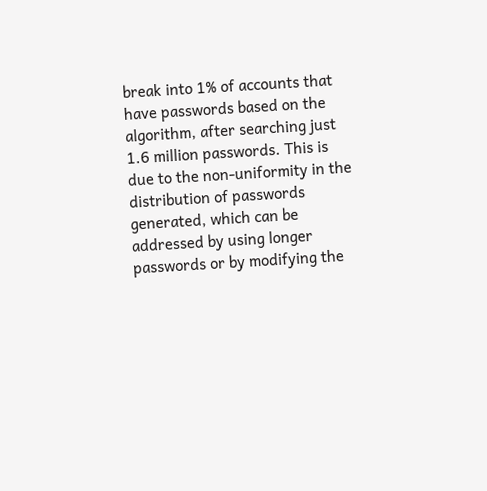break into 1% of accounts that have passwords based on the algorithm, after searching just 1.6 million passwords. This is due to the non-uniformity in the distribution of passwords generated, which can be addressed by using longer passwords or by modifying the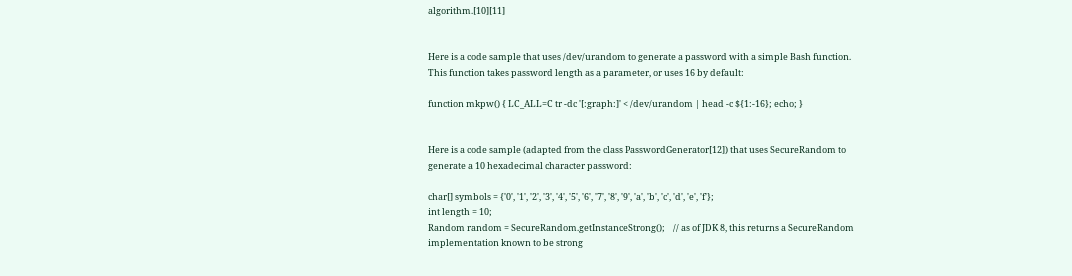algorithm.[10][11]


Here is a code sample that uses /dev/urandom to generate a password with a simple Bash function. This function takes password length as a parameter, or uses 16 by default:

function mkpw() { LC_ALL=C tr -dc '[:graph:]' < /dev/urandom | head -c ${1:-16}; echo; }


Here is a code sample (adapted from the class PasswordGenerator[12]) that uses SecureRandom to generate a 10 hexadecimal character password:

char[] symbols = {'0', '1', '2', '3', '4', '5', '6', '7', '8', '9', 'a', 'b', 'c', 'd', 'e', 'f'};
int length = 10;
Random random = SecureRandom.getInstanceStrong();    // as of JDK 8, this returns a SecureRandom implementation known to be strong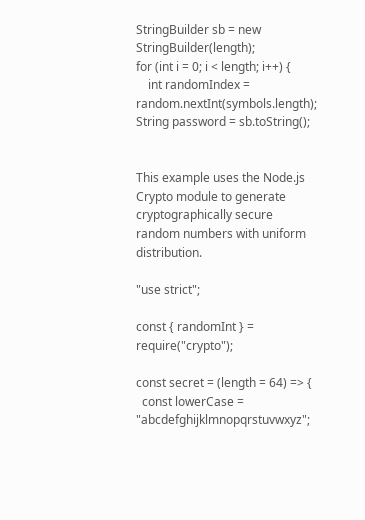StringBuilder sb = new StringBuilder(length);
for (int i = 0; i < length; i++) {
    int randomIndex = random.nextInt(symbols.length);
String password = sb.toString();


This example uses the Node.js Crypto module to generate cryptographically secure random numbers with uniform distribution.

"use strict";

const { randomInt } = require("crypto");

const secret = (length = 64) => {
  const lowerCase = "abcdefghijklmnopqrstuvwxyz";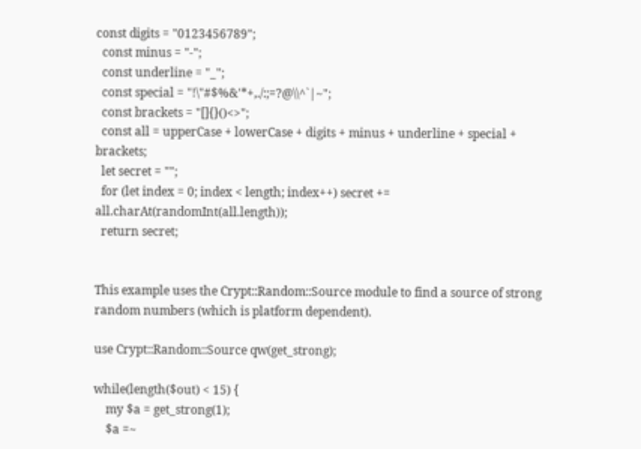const digits = "0123456789";
  const minus = "-";
  const underline = "_";
  const special = "!\"#$%&'*+,./:;=?@\\^`|~";
  const brackets = "[]{}()<>";
  const all = upperCase + lowerCase + digits + minus + underline + special + brackets;
  let secret = "";
  for (let index = 0; index < length; index++) secret += all.charAt(randomInt(all.length));
  return secret;


This example uses the Crypt::Random::Source module to find a source of strong random numbers (which is platform dependent).

use Crypt::Random::Source qw(get_strong);

while(length($out) < 15) {
    my $a = get_strong(1);
    $a =~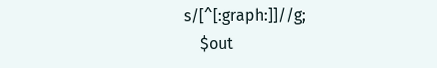s/[^[:graph:]]//g;
    $out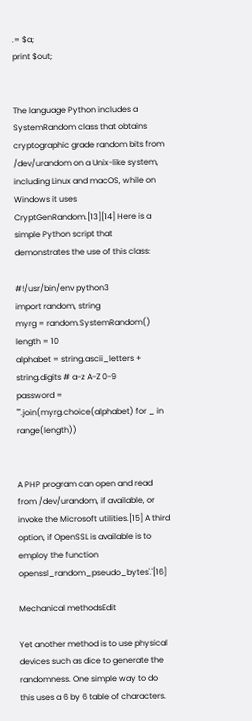.= $a;
print $out;


The language Python includes a SystemRandom class that obtains cryptographic grade random bits from /dev/urandom on a Unix-like system, including Linux and macOS, while on Windows it uses CryptGenRandom.[13][14] Here is a simple Python script that demonstrates the use of this class:

#!/usr/bin/env python3
import random, string
myrg = random.SystemRandom()
length = 10
alphabet = string.ascii_letters + string.digits # a-z A-Z 0-9
password = "".join(myrg.choice(alphabet) for _ in range(length))


A PHP program can open and read from /dev/urandom, if available, or invoke the Microsoft utilities.[15] A third option, if OpenSSL is available is to employ the function openssl_random_pseudo_bytes'.'[16]

Mechanical methodsEdit

Yet another method is to use physical devices such as dice to generate the randomness. One simple way to do this uses a 6 by 6 table of characters.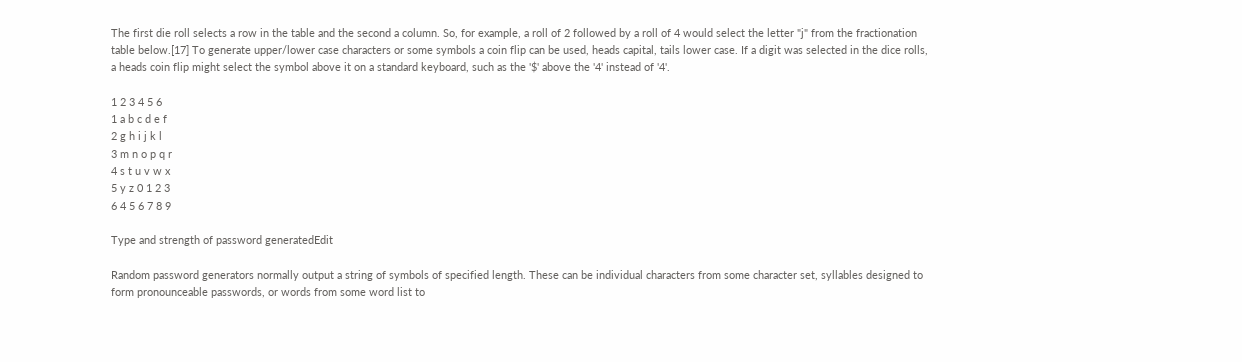The first die roll selects a row in the table and the second a column. So, for example, a roll of 2 followed by a roll of 4 would select the letter "j" from the fractionation table below.[17] To generate upper/lower case characters or some symbols a coin flip can be used, heads capital, tails lower case. If a digit was selected in the dice rolls, a heads coin flip might select the symbol above it on a standard keyboard, such as the '$' above the '4' instead of '4'.

1 2 3 4 5 6
1 a b c d e f
2 g h i j k l
3 m n o p q r
4 s t u v w x
5 y z 0 1 2 3
6 4 5 6 7 8 9

Type and strength of password generatedEdit

Random password generators normally output a string of symbols of specified length. These can be individual characters from some character set, syllables designed to form pronounceable passwords, or words from some word list to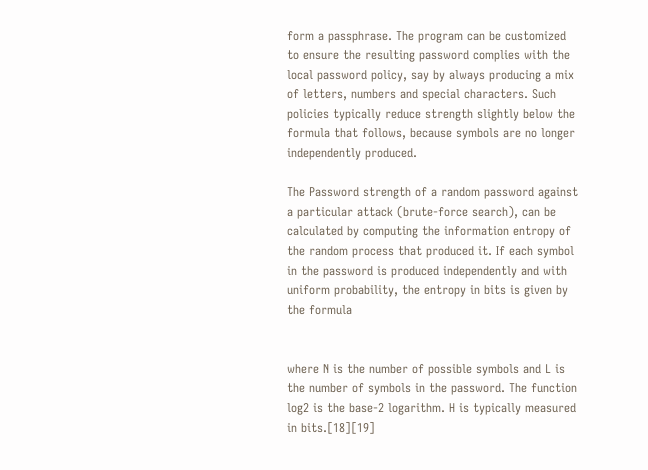form a passphrase. The program can be customized to ensure the resulting password complies with the local password policy, say by always producing a mix of letters, numbers and special characters. Such policies typically reduce strength slightly below the formula that follows, because symbols are no longer independently produced.

The Password strength of a random password against a particular attack (brute-force search), can be calculated by computing the information entropy of the random process that produced it. If each symbol in the password is produced independently and with uniform probability, the entropy in bits is given by the formula


where N is the number of possible symbols and L is the number of symbols in the password. The function log2 is the base-2 logarithm. H is typically measured in bits.[18][19]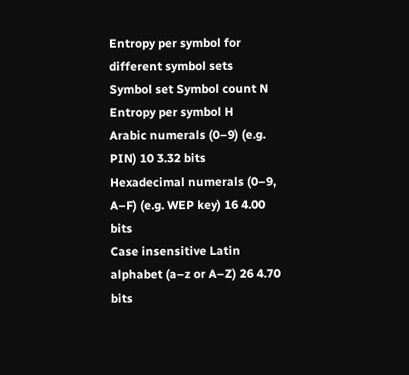Entropy per symbol for different symbol sets
Symbol set Symbol count N Entropy per symbol H
Arabic numerals (0–9) (e.g. PIN) 10 3.32 bits
Hexadecimal numerals (0–9, A–F) (e.g. WEP key) 16 4.00 bits
Case insensitive Latin alphabet (a–z or A–Z) 26 4.70 bits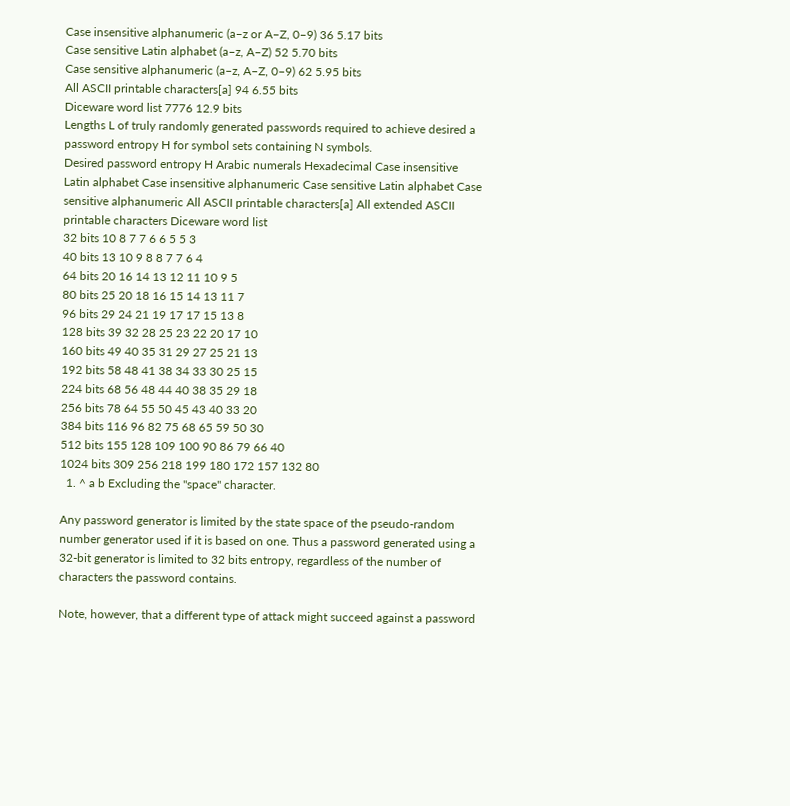Case insensitive alphanumeric (a–z or A–Z, 0–9) 36 5.17 bits
Case sensitive Latin alphabet (a–z, A–Z) 52 5.70 bits
Case sensitive alphanumeric (a–z, A–Z, 0–9) 62 5.95 bits
All ASCII printable characters[a] 94 6.55 bits
Diceware word list 7776 12.9 bits
Lengths L of truly randomly generated passwords required to achieve desired a password entropy H for symbol sets containing N symbols.
Desired password entropy H Arabic numerals Hexadecimal Case insensitive Latin alphabet Case insensitive alphanumeric Case sensitive Latin alphabet Case sensitive alphanumeric All ASCII printable characters[a] All extended ASCII printable characters Diceware word list
32 bits 10 8 7 7 6 6 5 5 3
40 bits 13 10 9 8 8 7 7 6 4
64 bits 20 16 14 13 12 11 10 9 5
80 bits 25 20 18 16 15 14 13 11 7
96 bits 29 24 21 19 17 17 15 13 8
128 bits 39 32 28 25 23 22 20 17 10
160 bits 49 40 35 31 29 27 25 21 13
192 bits 58 48 41 38 34 33 30 25 15
224 bits 68 56 48 44 40 38 35 29 18
256 bits 78 64 55 50 45 43 40 33 20
384 bits 116 96 82 75 68 65 59 50 30
512 bits 155 128 109 100 90 86 79 66 40
1024 bits 309 256 218 199 180 172 157 132 80
  1. ^ a b Excluding the "space" character.

Any password generator is limited by the state space of the pseudo-random number generator used if it is based on one. Thus a password generated using a 32-bit generator is limited to 32 bits entropy, regardless of the number of characters the password contains.

Note, however, that a different type of attack might succeed against a password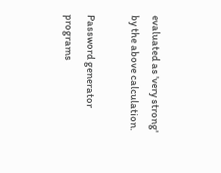evaluated as 'very strong' by the above calculation.

Password generator programs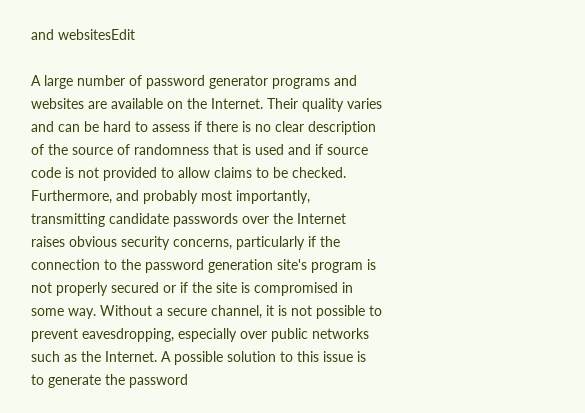and websitesEdit

A large number of password generator programs and websites are available on the Internet. Their quality varies and can be hard to assess if there is no clear description of the source of randomness that is used and if source code is not provided to allow claims to be checked. Furthermore, and probably most importantly, transmitting candidate passwords over the Internet raises obvious security concerns, particularly if the connection to the password generation site's program is not properly secured or if the site is compromised in some way. Without a secure channel, it is not possible to prevent eavesdropping, especially over public networks such as the Internet. A possible solution to this issue is to generate the password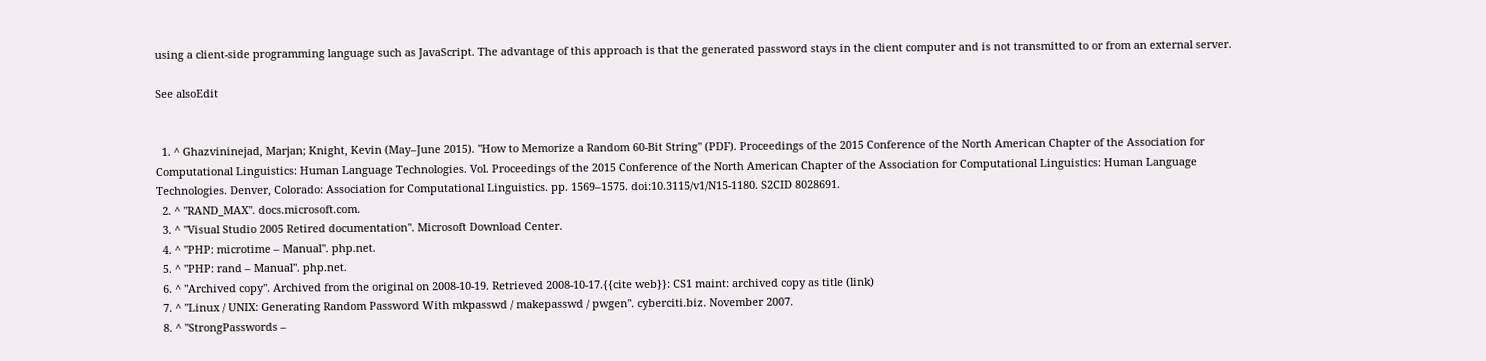using a client-side programming language such as JavaScript. The advantage of this approach is that the generated password stays in the client computer and is not transmitted to or from an external server.

See alsoEdit


  1. ^ Ghazvininejad, Marjan; Knight, Kevin (May–June 2015). "How to Memorize a Random 60-Bit String" (PDF). Proceedings of the 2015 Conference of the North American Chapter of the Association for Computational Linguistics: Human Language Technologies. Vol. Proceedings of the 2015 Conference of the North American Chapter of the Association for Computational Linguistics: Human Language Technologies. Denver, Colorado: Association for Computational Linguistics. pp. 1569–1575. doi:10.3115/v1/N15-1180. S2CID 8028691.
  2. ^ "RAND_MAX". docs.microsoft.com.
  3. ^ "Visual Studio 2005 Retired documentation". Microsoft Download Center.
  4. ^ "PHP: microtime – Manual". php.net.
  5. ^ "PHP: rand – Manual". php.net.
  6. ^ "Archived copy". Archived from the original on 2008-10-19. Retrieved 2008-10-17.{{cite web}}: CS1 maint: archived copy as title (link)
  7. ^ "Linux / UNIX: Generating Random Password With mkpasswd / makepasswd / pwgen". cyberciti.biz. November 2007.
  8. ^ "StrongPasswords –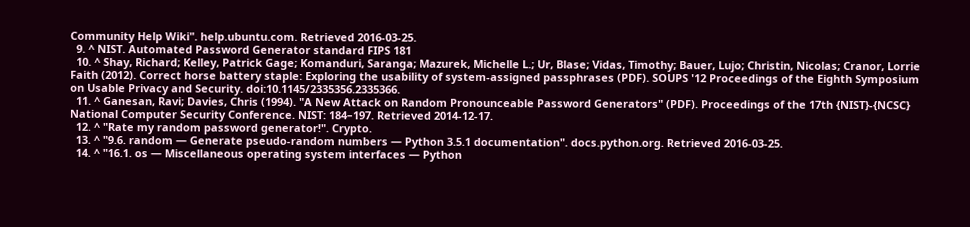Community Help Wiki". help.ubuntu.com. Retrieved 2016-03-25.
  9. ^ NIST. Automated Password Generator standard FIPS 181
  10. ^ Shay, Richard; Kelley, Patrick Gage; Komanduri, Saranga; Mazurek, Michelle L.; Ur, Blase; Vidas, Timothy; Bauer, Lujo; Christin, Nicolas; Cranor, Lorrie Faith (2012). Correct horse battery staple: Exploring the usability of system-assigned passphrases (PDF). SOUPS '12 Proceedings of the Eighth Symposium on Usable Privacy and Security. doi:10.1145/2335356.2335366.
  11. ^ Ganesan, Ravi; Davies, Chris (1994). "A New Attack on Random Pronounceable Password Generators" (PDF). Proceedings of the 17th {NIST}-{NCSC} National Computer Security Conference. NIST: 184–197. Retrieved 2014-12-17.
  12. ^ "Rate my random password generator!". Crypto.
  13. ^ "9.6. random — Generate pseudo-random numbers — Python 3.5.1 documentation". docs.python.org. Retrieved 2016-03-25.
  14. ^ "16.1. os — Miscellaneous operating system interfaces — Python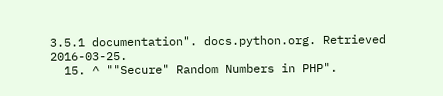3.5.1 documentation". docs.python.org. Retrieved 2016-03-25.
  15. ^ ""Secure" Random Numbers in PHP".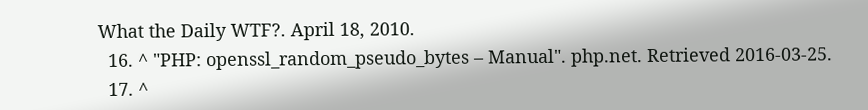What the Daily WTF?. April 18, 2010.
  16. ^ "PHP: openssl_random_pseudo_bytes – Manual". php.net. Retrieved 2016-03-25.
  17. ^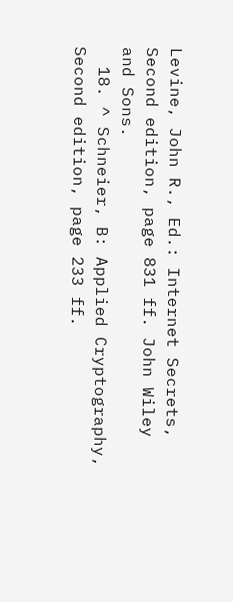Levine, John R., Ed.: Internet Secrets, Second edition, page 831 ff. John Wiley and Sons.
  18. ^ Schneier, B: Applied Cryptography, Second edition, page 233 ff.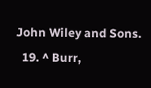John Wiley and Sons.
  19. ^ Burr,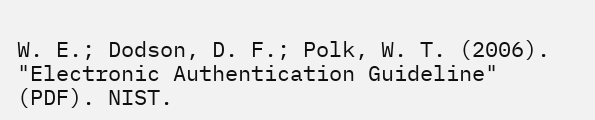W. E.; Dodson, D. F.; Polk, W. T. (2006). "Electronic Authentication Guideline" (PDF). NIST.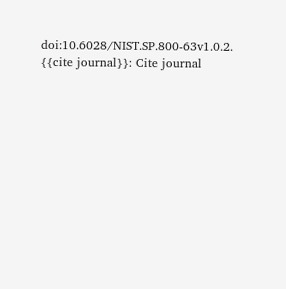doi:10.6028/NIST.SP.800-63v1.0.2. {{cite journal}}: Cite journal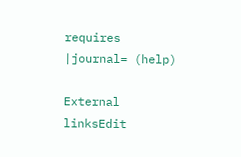requires |journal= (help)

External linksEdit